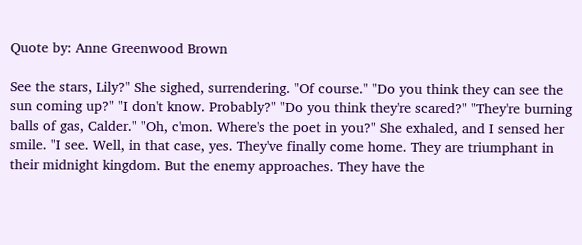Quote by: Anne Greenwood Brown

See the stars, Lily?" She sighed, surrendering. "Of course." "Do you think they can see the sun coming up?" "I don't know. Probably?" "Do you think they're scared?" "They're burning balls of gas, Calder." "Oh, c'mon. Where's the poet in you?" She exhaled, and I sensed her smile. "I see. Well, in that case, yes. They've finally come home. They are triumphant in their midnight kingdom. But the enemy approaches. They have the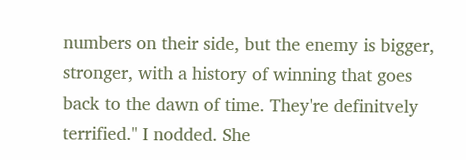numbers on their side, but the enemy is bigger, stronger, with a history of winning that goes back to the dawn of time. They're definitvely terrified." I nodded. She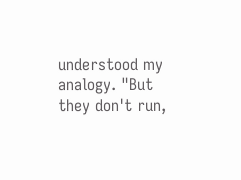understood my analogy. "But they don't run,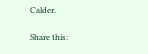Calder.

Share this: